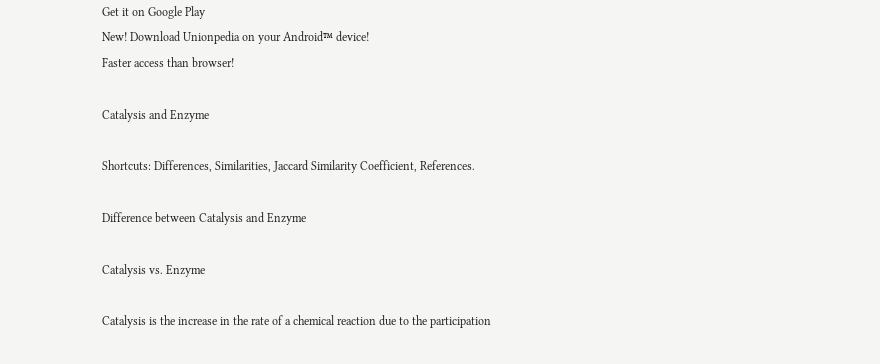Get it on Google Play
New! Download Unionpedia on your Android™ device!
Faster access than browser!

Catalysis and Enzyme

Shortcuts: Differences, Similarities, Jaccard Similarity Coefficient, References.

Difference between Catalysis and Enzyme

Catalysis vs. Enzyme

Catalysis is the increase in the rate of a chemical reaction due to the participation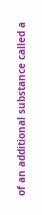of an additional substance called a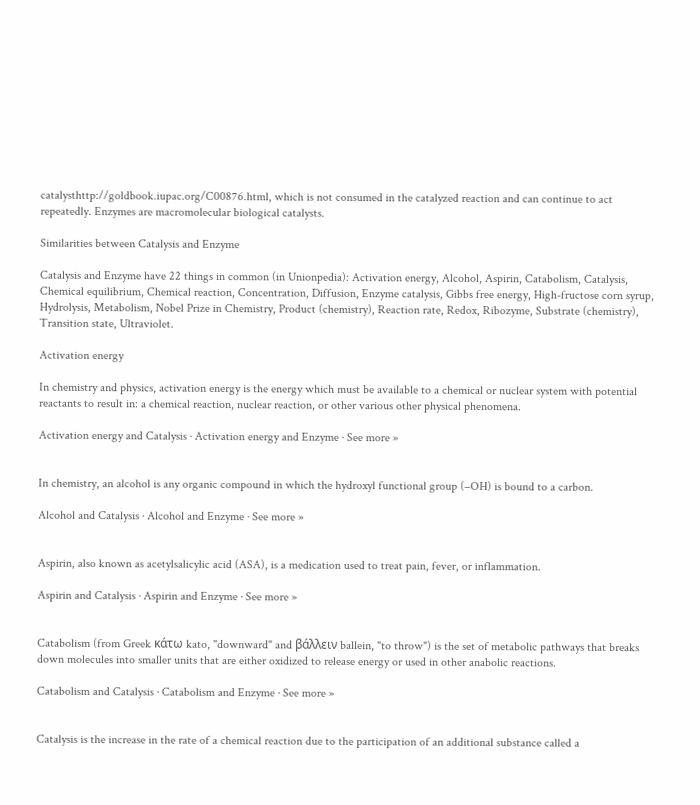catalysthttp://goldbook.iupac.org/C00876.html, which is not consumed in the catalyzed reaction and can continue to act repeatedly. Enzymes are macromolecular biological catalysts.

Similarities between Catalysis and Enzyme

Catalysis and Enzyme have 22 things in common (in Unionpedia): Activation energy, Alcohol, Aspirin, Catabolism, Catalysis, Chemical equilibrium, Chemical reaction, Concentration, Diffusion, Enzyme catalysis, Gibbs free energy, High-fructose corn syrup, Hydrolysis, Metabolism, Nobel Prize in Chemistry, Product (chemistry), Reaction rate, Redox, Ribozyme, Substrate (chemistry), Transition state, Ultraviolet.

Activation energy

In chemistry and physics, activation energy is the energy which must be available to a chemical or nuclear system with potential reactants to result in: a chemical reaction, nuclear reaction, or other various other physical phenomena.

Activation energy and Catalysis · Activation energy and Enzyme · See more »


In chemistry, an alcohol is any organic compound in which the hydroxyl functional group (–OH) is bound to a carbon.

Alcohol and Catalysis · Alcohol and Enzyme · See more »


Aspirin, also known as acetylsalicylic acid (ASA), is a medication used to treat pain, fever, or inflammation.

Aspirin and Catalysis · Aspirin and Enzyme · See more »


Catabolism (from Greek κάτω kato, "downward" and βάλλειν ballein, "to throw") is the set of metabolic pathways that breaks down molecules into smaller units that are either oxidized to release energy or used in other anabolic reactions.

Catabolism and Catalysis · Catabolism and Enzyme · See more »


Catalysis is the increase in the rate of a chemical reaction due to the participation of an additional substance called a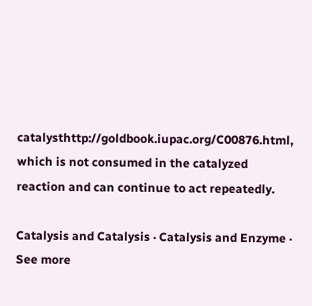catalysthttp://goldbook.iupac.org/C00876.html, which is not consumed in the catalyzed reaction and can continue to act repeatedly.

Catalysis and Catalysis · Catalysis and Enzyme · See more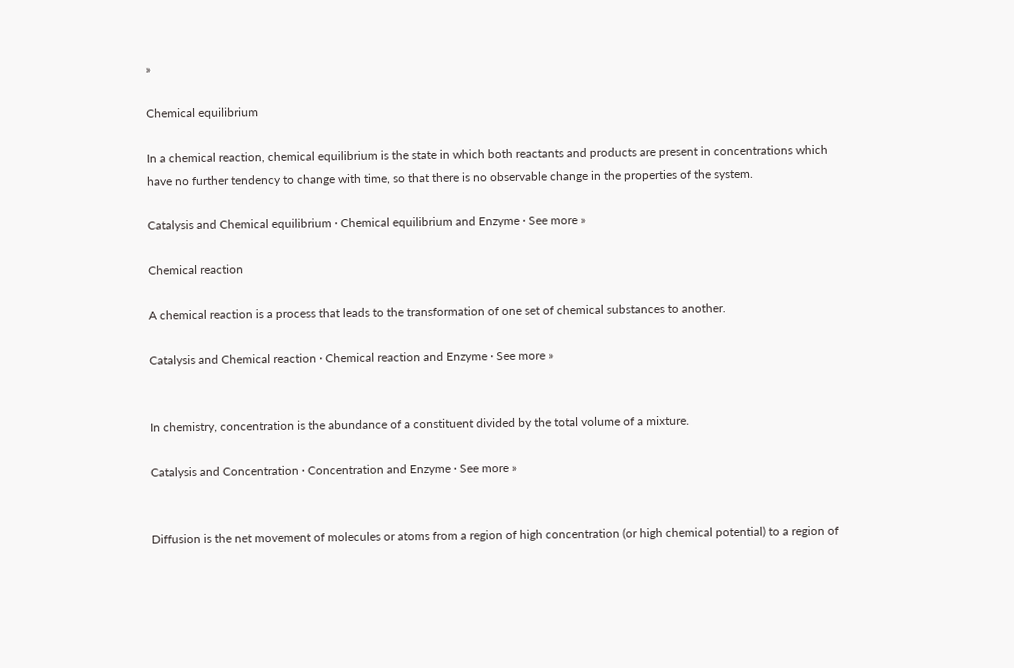»

Chemical equilibrium

In a chemical reaction, chemical equilibrium is the state in which both reactants and products are present in concentrations which have no further tendency to change with time, so that there is no observable change in the properties of the system.

Catalysis and Chemical equilibrium · Chemical equilibrium and Enzyme · See more »

Chemical reaction

A chemical reaction is a process that leads to the transformation of one set of chemical substances to another.

Catalysis and Chemical reaction · Chemical reaction and Enzyme · See more »


In chemistry, concentration is the abundance of a constituent divided by the total volume of a mixture.

Catalysis and Concentration · Concentration and Enzyme · See more »


Diffusion is the net movement of molecules or atoms from a region of high concentration (or high chemical potential) to a region of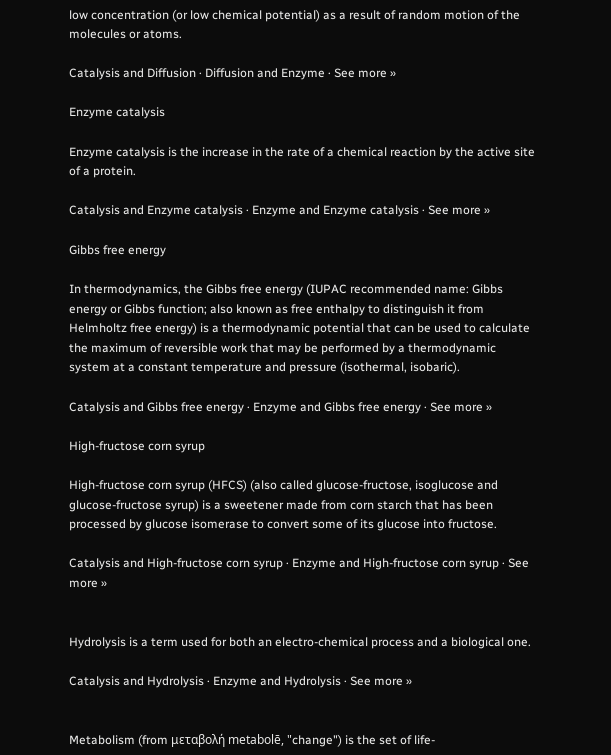low concentration (or low chemical potential) as a result of random motion of the molecules or atoms.

Catalysis and Diffusion · Diffusion and Enzyme · See more »

Enzyme catalysis

Enzyme catalysis is the increase in the rate of a chemical reaction by the active site of a protein.

Catalysis and Enzyme catalysis · Enzyme and Enzyme catalysis · See more »

Gibbs free energy

In thermodynamics, the Gibbs free energy (IUPAC recommended name: Gibbs energy or Gibbs function; also known as free enthalpy to distinguish it from Helmholtz free energy) is a thermodynamic potential that can be used to calculate the maximum of reversible work that may be performed by a thermodynamic system at a constant temperature and pressure (isothermal, isobaric).

Catalysis and Gibbs free energy · Enzyme and Gibbs free energy · See more »

High-fructose corn syrup

High-fructose corn syrup (HFCS) (also called glucose-fructose, isoglucose and glucose-fructose syrup) is a sweetener made from corn starch that has been processed by glucose isomerase to convert some of its glucose into fructose.

Catalysis and High-fructose corn syrup · Enzyme and High-fructose corn syrup · See more »


Hydrolysis is a term used for both an electro-chemical process and a biological one.

Catalysis and Hydrolysis · Enzyme and Hydrolysis · See more »


Metabolism (from μεταβολή metabolē, "change") is the set of life-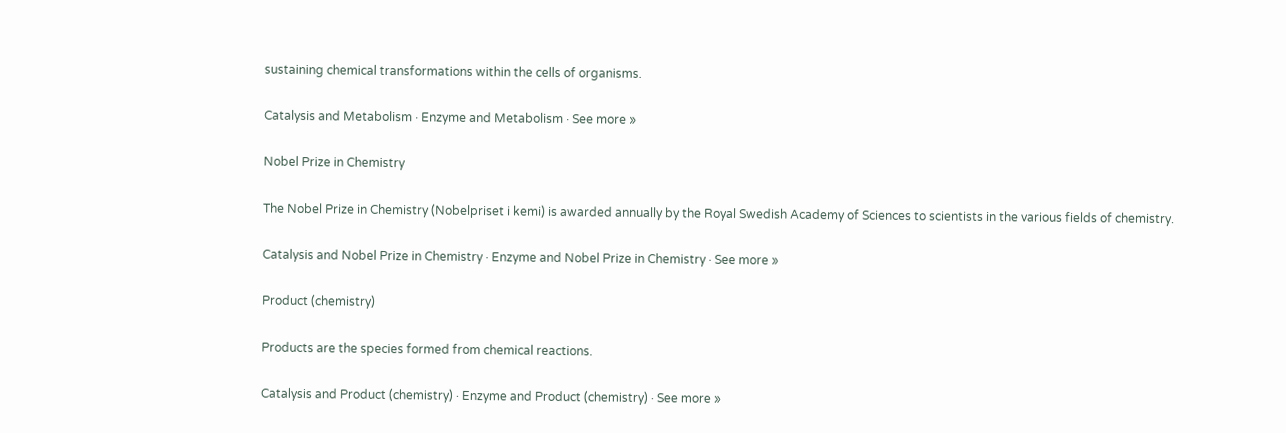sustaining chemical transformations within the cells of organisms.

Catalysis and Metabolism · Enzyme and Metabolism · See more »

Nobel Prize in Chemistry

The Nobel Prize in Chemistry (Nobelpriset i kemi) is awarded annually by the Royal Swedish Academy of Sciences to scientists in the various fields of chemistry.

Catalysis and Nobel Prize in Chemistry · Enzyme and Nobel Prize in Chemistry · See more »

Product (chemistry)

Products are the species formed from chemical reactions.

Catalysis and Product (chemistry) · Enzyme and Product (chemistry) · See more »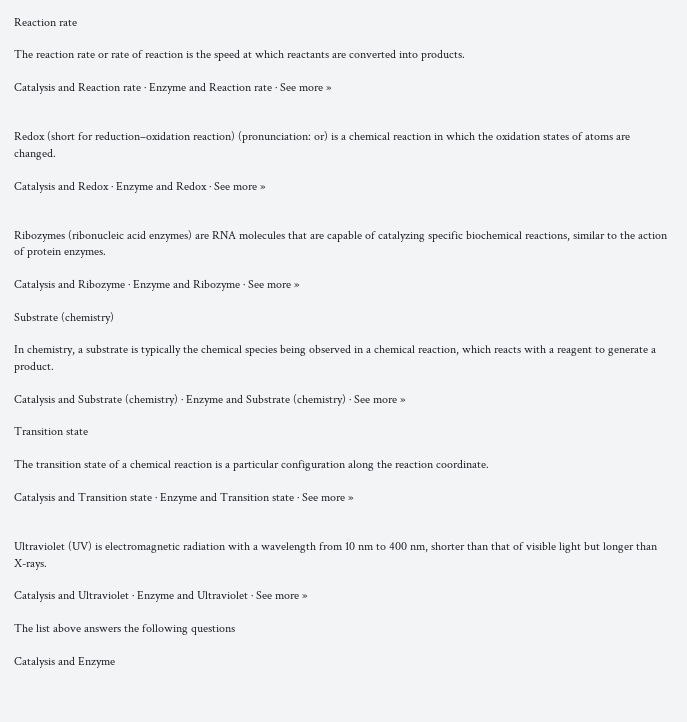Reaction rate

The reaction rate or rate of reaction is the speed at which reactants are converted into products.

Catalysis and Reaction rate · Enzyme and Reaction rate · See more »


Redox (short for reduction–oxidation reaction) (pronunciation: or) is a chemical reaction in which the oxidation states of atoms are changed.

Catalysis and Redox · Enzyme and Redox · See more »


Ribozymes (ribonucleic acid enzymes) are RNA molecules that are capable of catalyzing specific biochemical reactions, similar to the action of protein enzymes.

Catalysis and Ribozyme · Enzyme and Ribozyme · See more »

Substrate (chemistry)

In chemistry, a substrate is typically the chemical species being observed in a chemical reaction, which reacts with a reagent to generate a product.

Catalysis and Substrate (chemistry) · Enzyme and Substrate (chemistry) · See more »

Transition state

The transition state of a chemical reaction is a particular configuration along the reaction coordinate.

Catalysis and Transition state · Enzyme and Transition state · See more »


Ultraviolet (UV) is electromagnetic radiation with a wavelength from 10 nm to 400 nm, shorter than that of visible light but longer than X-rays.

Catalysis and Ultraviolet · Enzyme and Ultraviolet · See more »

The list above answers the following questions

Catalysis and Enzyme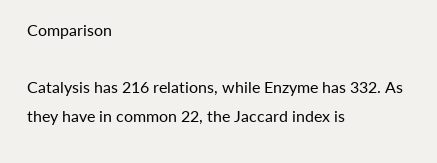Comparison

Catalysis has 216 relations, while Enzyme has 332. As they have in common 22, the Jaccard index is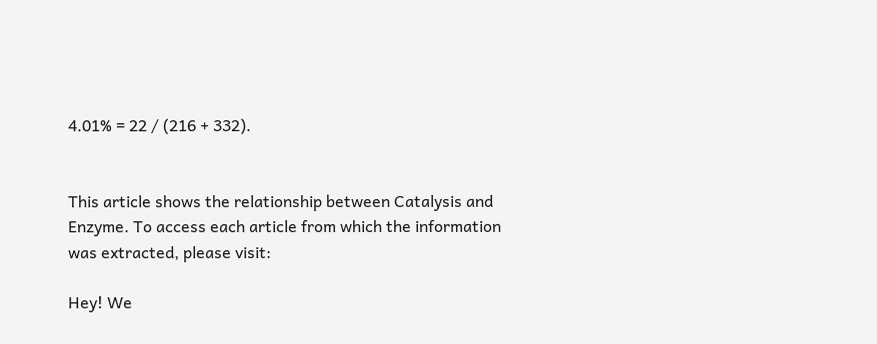4.01% = 22 / (216 + 332).


This article shows the relationship between Catalysis and Enzyme. To access each article from which the information was extracted, please visit:

Hey! We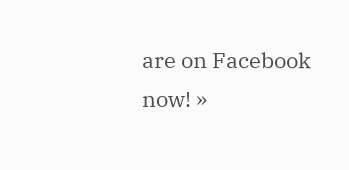are on Facebook now! »